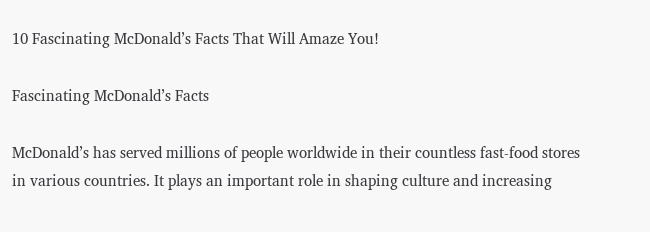10 Fascinating McDonald’s Facts That Will Amaze You!

Fascinating McDonald’s Facts

McDonald’s has served millions of people worldwide in their countless fast-food stores in various countries. It plays an important role in shaping culture and increasing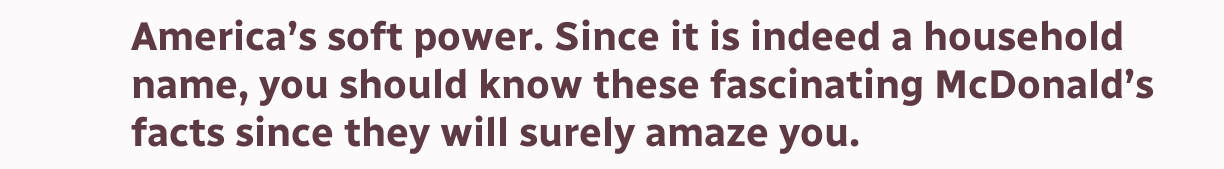America’s soft power. Since it is indeed a household name, you should know these fascinating McDonald’s facts since they will surely amaze you.